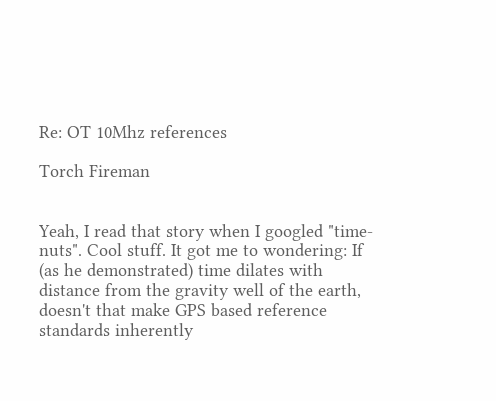Re: OT 10Mhz references

Torch Fireman


Yeah, I read that story when I googled "time-nuts". Cool stuff. It got me to wondering: If (as he demonstrated) time dilates with distance from the gravity well of the earth, doesn't that make GPS based reference standards inherently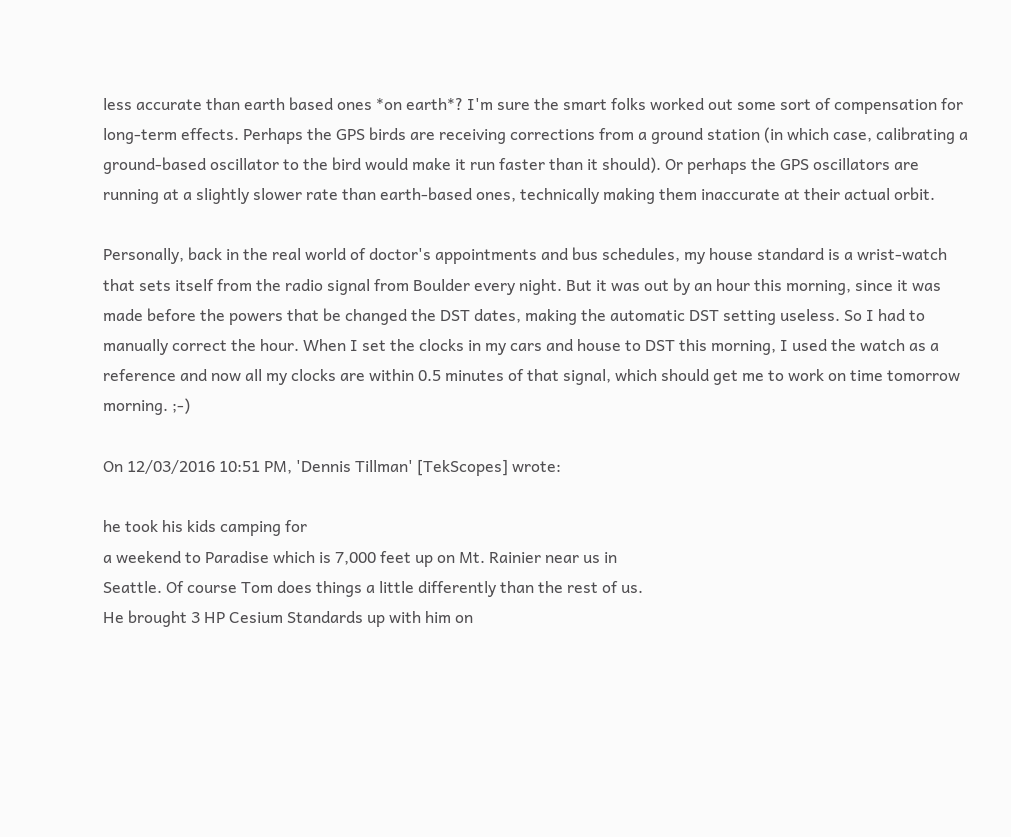less accurate than earth based ones *on earth*? I'm sure the smart folks worked out some sort of compensation for long-term effects. Perhaps the GPS birds are receiving corrections from a ground station (in which case, calibrating a ground-based oscillator to the bird would make it run faster than it should). Or perhaps the GPS oscillators are running at a slightly slower rate than earth-based ones, technically making them inaccurate at their actual orbit.

Personally, back in the real world of doctor's appointments and bus schedules, my house standard is a wrist-watch that sets itself from the radio signal from Boulder every night. But it was out by an hour this morning, since it was made before the powers that be changed the DST dates, making the automatic DST setting useless. So I had to manually correct the hour. When I set the clocks in my cars and house to DST this morning, I used the watch as a reference and now all my clocks are within 0.5 minutes of that signal, which should get me to work on time tomorrow morning. ;-)

On 12/03/2016 10:51 PM, 'Dennis Tillman' [TekScopes] wrote:

he took his kids camping for
a weekend to Paradise which is 7,000 feet up on Mt. Rainier near us in
Seattle. Of course Tom does things a little differently than the rest of us.
He brought 3 HP Cesium Standards up with him on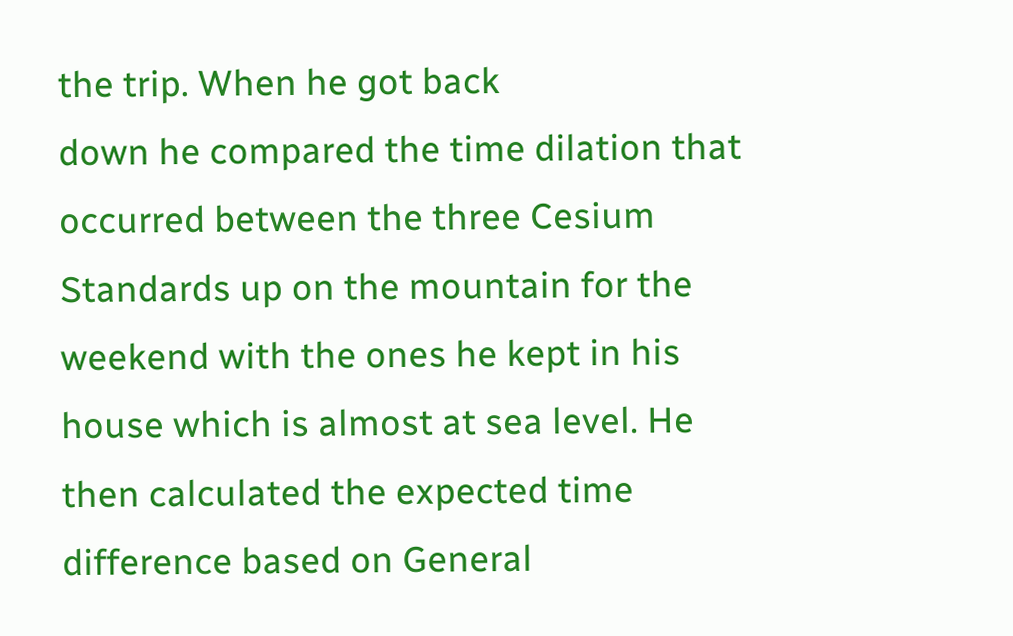the trip. When he got back
down he compared the time dilation that occurred between the three Cesium
Standards up on the mountain for the weekend with the ones he kept in his
house which is almost at sea level. He then calculated the expected time
difference based on General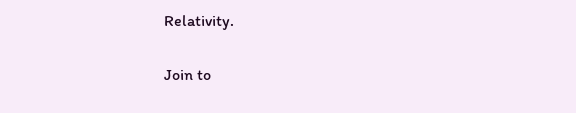Relativity.

Join to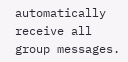automatically receive all group messages.